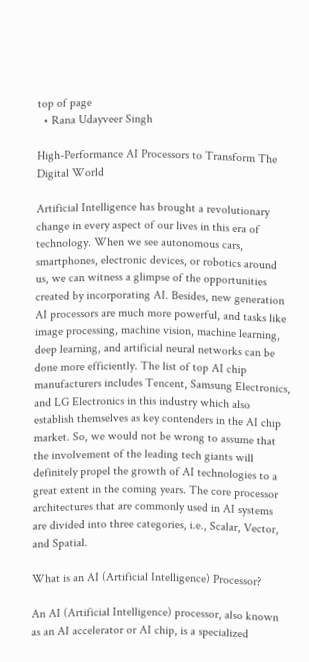top of page
  • Rana Udayveer Singh

High-Performance AI Processors to Transform The Digital World

Artificial Intelligence has brought a revolutionary change in every aspect of our lives in this era of technology. When we see autonomous cars, smartphones, electronic devices, or robotics around us, we can witness a glimpse of the opportunities created by incorporating AI. Besides, new generation AI processors are much more powerful, and tasks like image processing, machine vision, machine learning, deep learning, and artificial neural networks can be done more efficiently. The list of top AI chip manufacturers includes Tencent, Samsung Electronics, and LG Electronics in this industry which also establish themselves as key contenders in the AI chip market. So, we would not be wrong to assume that the involvement of the leading tech giants will definitely propel the growth of AI technologies to a great extent in the coming years. The core processor architectures that are commonly used in AI systems are divided into three categories, i.e., Scalar, Vector, and Spatial.

What is an AI (Artificial Intelligence) Processor?

An AI (Artificial Intelligence) processor, also known as an AI accelerator or AI chip, is a specialized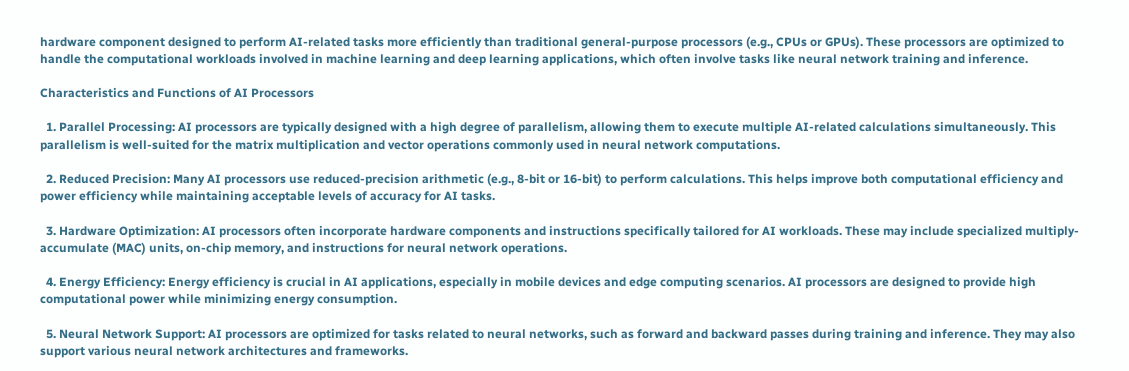hardware component designed to perform AI-related tasks more efficiently than traditional general-purpose processors (e.g., CPUs or GPUs). These processors are optimized to handle the computational workloads involved in machine learning and deep learning applications, which often involve tasks like neural network training and inference.

Characteristics and Functions of AI Processors

  1. Parallel Processing: AI processors are typically designed with a high degree of parallelism, allowing them to execute multiple AI-related calculations simultaneously. This parallelism is well-suited for the matrix multiplication and vector operations commonly used in neural network computations.

  2. Reduced Precision: Many AI processors use reduced-precision arithmetic (e.g., 8-bit or 16-bit) to perform calculations. This helps improve both computational efficiency and power efficiency while maintaining acceptable levels of accuracy for AI tasks.

  3. Hardware Optimization: AI processors often incorporate hardware components and instructions specifically tailored for AI workloads. These may include specialized multiply-accumulate (MAC) units, on-chip memory, and instructions for neural network operations.

  4. Energy Efficiency: Energy efficiency is crucial in AI applications, especially in mobile devices and edge computing scenarios. AI processors are designed to provide high computational power while minimizing energy consumption.

  5. Neural Network Support: AI processors are optimized for tasks related to neural networks, such as forward and backward passes during training and inference. They may also support various neural network architectures and frameworks.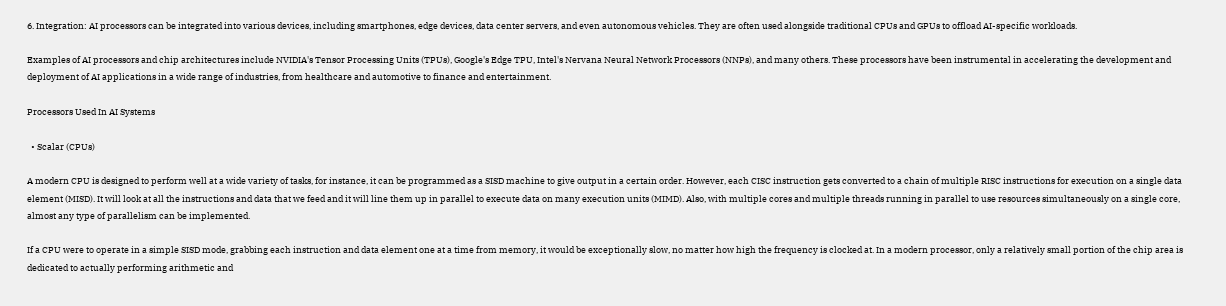6. Integration: AI processors can be integrated into various devices, including smartphones, edge devices, data center servers, and even autonomous vehicles. They are often used alongside traditional CPUs and GPUs to offload AI-specific workloads.

Examples of AI processors and chip architectures include NVIDIA's Tensor Processing Units (TPUs), Google's Edge TPU, Intel's Nervana Neural Network Processors (NNPs), and many others. These processors have been instrumental in accelerating the development and deployment of AI applications in a wide range of industries, from healthcare and automotive to finance and entertainment.

Processors Used In AI Systems

  • Scalar (CPUs)

A modern CPU is designed to perform well at a wide variety of tasks, for instance, it can be programmed as a SISD machine to give output in a certain order. However, each CISC instruction gets converted to a chain of multiple RISC instructions for execution on a single data element (MISD). It will look at all the instructions and data that we feed and it will line them up in parallel to execute data on many execution units (MIMD). Also, with multiple cores and multiple threads running in parallel to use resources simultaneously on a single core, almost any type of parallelism can be implemented.

If a CPU were to operate in a simple SISD mode, grabbing each instruction and data element one at a time from memory, it would be exceptionally slow, no matter how high the frequency is clocked at. In a modern processor, only a relatively small portion of the chip area is dedicated to actually performing arithmetic and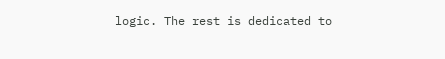logic. The rest is dedicated to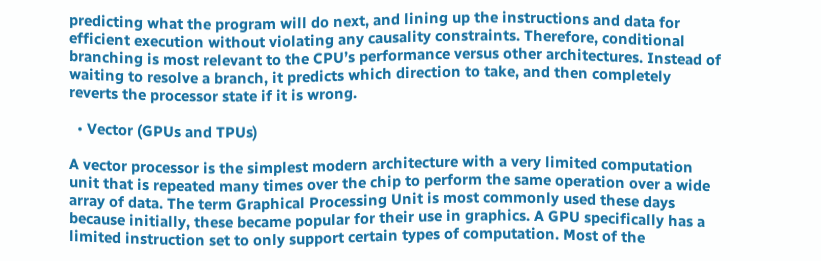predicting what the program will do next, and lining up the instructions and data for efficient execution without violating any causality constraints. Therefore, conditional branching is most relevant to the CPU’s performance versus other architectures. Instead of waiting to resolve a branch, it predicts which direction to take, and then completely reverts the processor state if it is wrong.

  • Vector (GPUs and TPUs)

A vector processor is the simplest modern architecture with a very limited computation unit that is repeated many times over the chip to perform the same operation over a wide array of data. The term Graphical Processing Unit is most commonly used these days because initially, these became popular for their use in graphics. A GPU specifically has a limited instruction set to only support certain types of computation. Most of the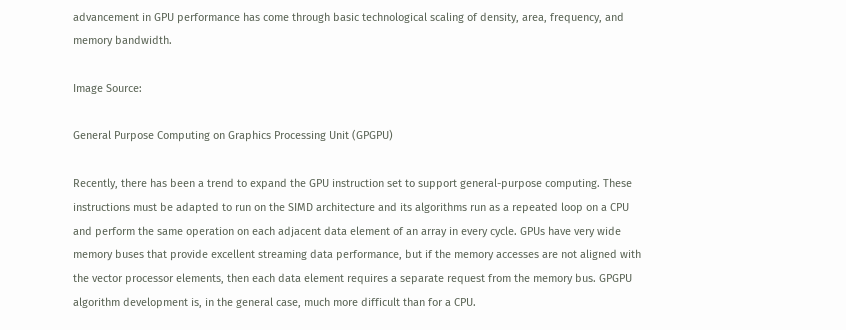advancement in GPU performance has come through basic technological scaling of density, area, frequency, and memory bandwidth.

Image Source:

General Purpose Computing on Graphics Processing Unit (GPGPU)

Recently, there has been a trend to expand the GPU instruction set to support general-purpose computing. These instructions must be adapted to run on the SIMD architecture and its algorithms run as a repeated loop on a CPU and perform the same operation on each adjacent data element of an array in every cycle. GPUs have very wide memory buses that provide excellent streaming data performance, but if the memory accesses are not aligned with the vector processor elements, then each data element requires a separate request from the memory bus. GPGPU algorithm development is, in the general case, much more difficult than for a CPU.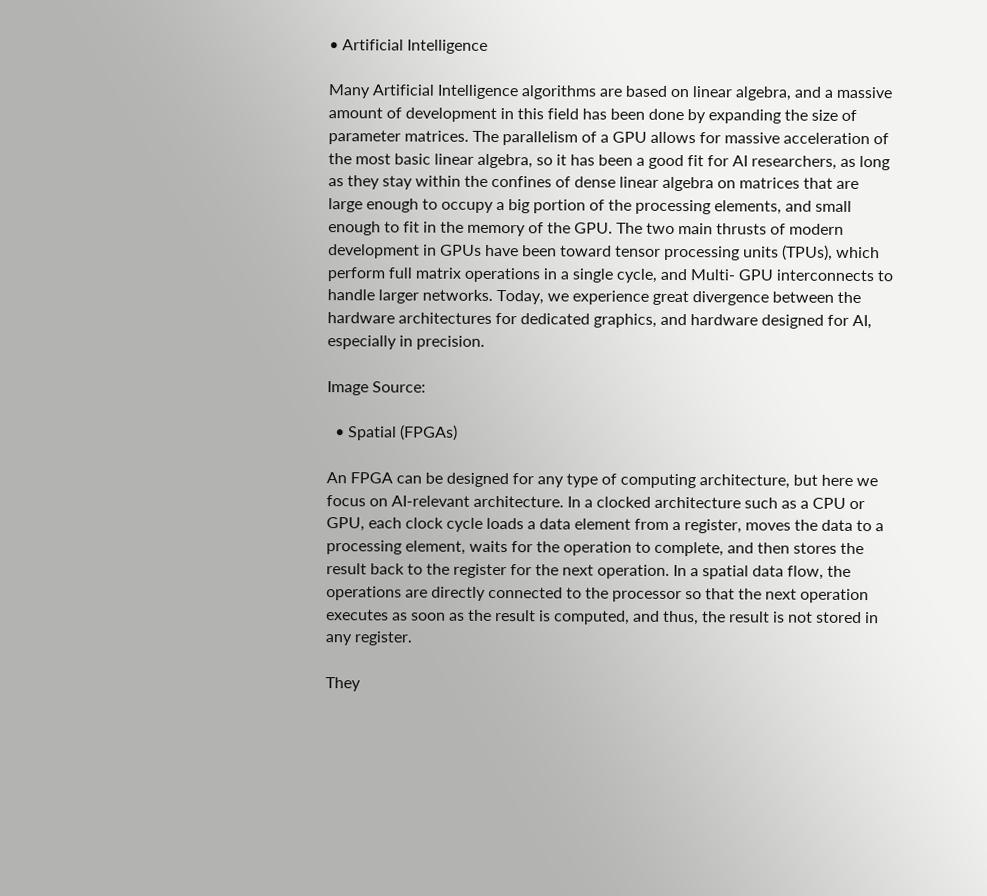• Artificial Intelligence

Many Artificial Intelligence algorithms are based on linear algebra, and a massive amount of development in this field has been done by expanding the size of parameter matrices. The parallelism of a GPU allows for massive acceleration of the most basic linear algebra, so it has been a good fit for AI researchers, as long as they stay within the confines of dense linear algebra on matrices that are large enough to occupy a big portion of the processing elements, and small enough to fit in the memory of the GPU. The two main thrusts of modern development in GPUs have been toward tensor processing units (TPUs), which perform full matrix operations in a single cycle, and Multi- GPU interconnects to handle larger networks. Today, we experience great divergence between the hardware architectures for dedicated graphics, and hardware designed for AI, especially in precision.

Image Source:

  • Spatial (FPGAs)

An FPGA can be designed for any type of computing architecture, but here we focus on AI-relevant architecture. In a clocked architecture such as a CPU or GPU, each clock cycle loads a data element from a register, moves the data to a processing element, waits for the operation to complete, and then stores the result back to the register for the next operation. In a spatial data flow, the operations are directly connected to the processor so that the next operation executes as soon as the result is computed, and thus, the result is not stored in any register.

They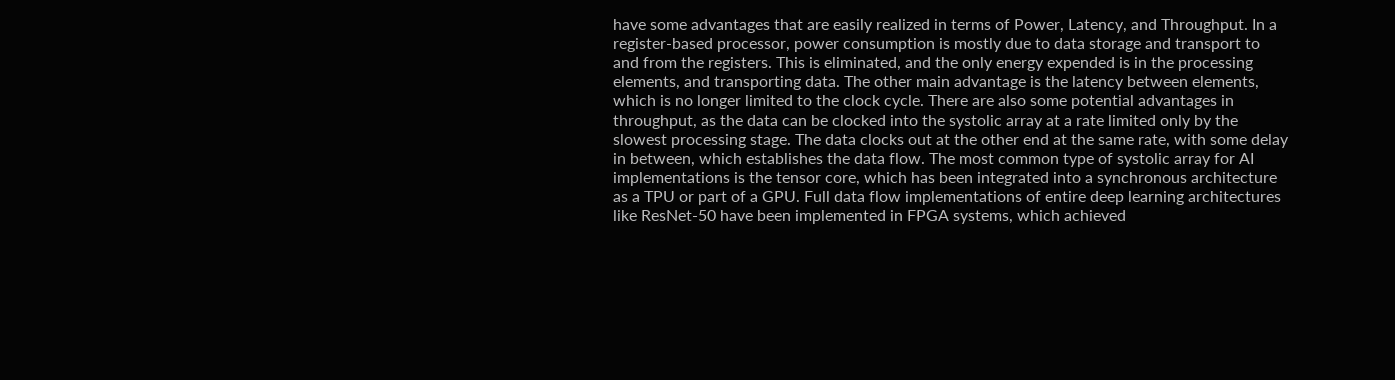have some advantages that are easily realized in terms of Power, Latency, and Throughput. In a register-based processor, power consumption is mostly due to data storage and transport to and from the registers. This is eliminated, and the only energy expended is in the processing elements, and transporting data. The other main advantage is the latency between elements, which is no longer limited to the clock cycle. There are also some potential advantages in throughput, as the data can be clocked into the systolic array at a rate limited only by the slowest processing stage. The data clocks out at the other end at the same rate, with some delay in between, which establishes the data flow. The most common type of systolic array for AI implementations is the tensor core, which has been integrated into a synchronous architecture as a TPU or part of a GPU. Full data flow implementations of entire deep learning architectures like ResNet-50 have been implemented in FPGA systems, which achieved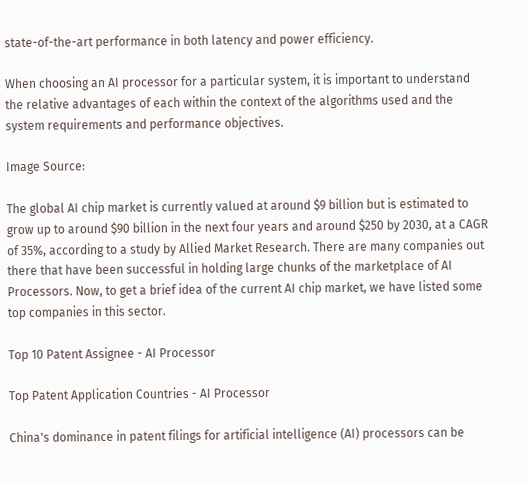state-of-the-art performance in both latency and power efficiency.

When choosing an AI processor for a particular system, it is important to understand the relative advantages of each within the context of the algorithms used and the system requirements and performance objectives.

Image Source:

The global AI chip market is currently valued at around $9 billion but is estimated to grow up to around $90 billion in the next four years and around $250 by 2030, at a CAGR of 35%, according to a study by Allied Market Research. There are many companies out there that have been successful in holding large chunks of the marketplace of AI Processors. Now, to get a brief idea of the current AI chip market, we have listed some top companies in this sector.

Top 10 Patent Assignee - AI Processor

Top Patent Application Countries - AI Processor

China's dominance in patent filings for artificial intelligence (AI) processors can be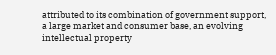attributed to its combination of government support, a large market and consumer base, an evolving intellectual property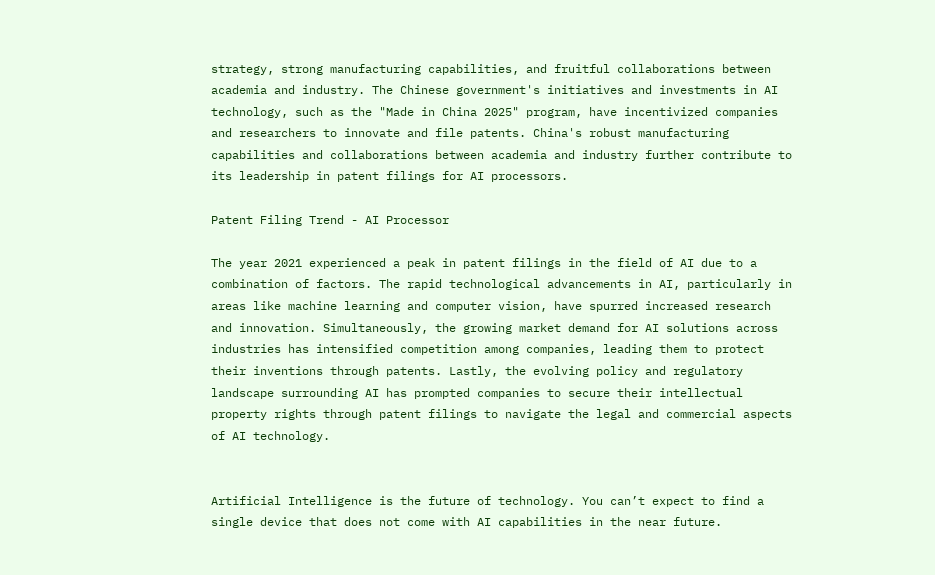strategy, strong manufacturing capabilities, and fruitful collaborations between academia and industry. The Chinese government's initiatives and investments in AI technology, such as the "Made in China 2025" program, have incentivized companies and researchers to innovate and file patents. China's robust manufacturing capabilities and collaborations between academia and industry further contribute to its leadership in patent filings for AI processors.

Patent Filing Trend - AI Processor

The year 2021 experienced a peak in patent filings in the field of AI due to a combination of factors. The rapid technological advancements in AI, particularly in areas like machine learning and computer vision, have spurred increased research and innovation. Simultaneously, the growing market demand for AI solutions across industries has intensified competition among companies, leading them to protect their inventions through patents. Lastly, the evolving policy and regulatory landscape surrounding AI has prompted companies to secure their intellectual property rights through patent filings to navigate the legal and commercial aspects of AI technology.


Artificial Intelligence is the future of technology. You can’t expect to find a single device that does not come with AI capabilities in the near future.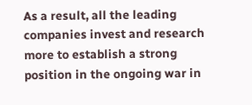As a result, all the leading companies invest and research more to establish a strong position in the ongoing war in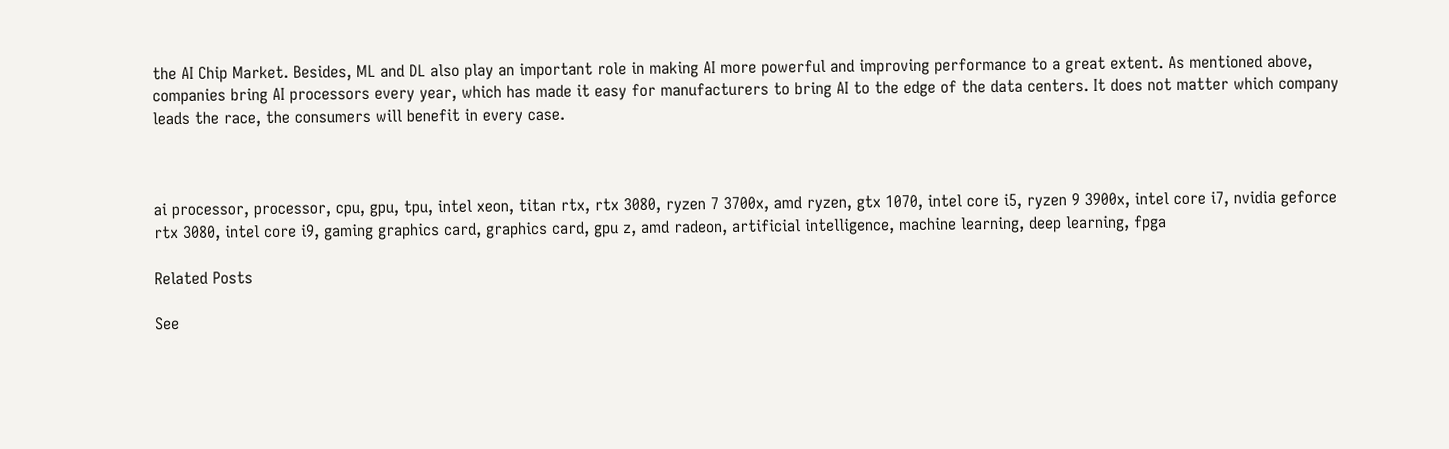the AI Chip Market. Besides, ML and DL also play an important role in making AI more powerful and improving performance to a great extent. As mentioned above, companies bring AI processors every year, which has made it easy for manufacturers to bring AI to the edge of the data centers. It does not matter which company leads the race, the consumers will benefit in every case.



ai processor, processor, cpu, gpu, tpu, intel xeon, titan rtx, rtx 3080, ryzen 7 3700x, amd ryzen, gtx 1070, intel core i5, ryzen 9 3900x, intel core i7, nvidia geforce rtx 3080, intel core i9, gaming graphics card, graphics card, gpu z, amd radeon, artificial intelligence, machine learning, deep learning, fpga

Related Posts

See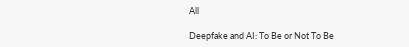All

Deepfake and AI: To Be or Not To Be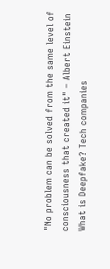"No problem can be solved from the same level of consciousness that created it" – Albert Einstein What is Deepfake? Tech companies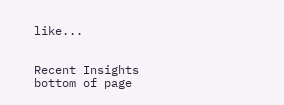like...


Recent Insights
bottom of page